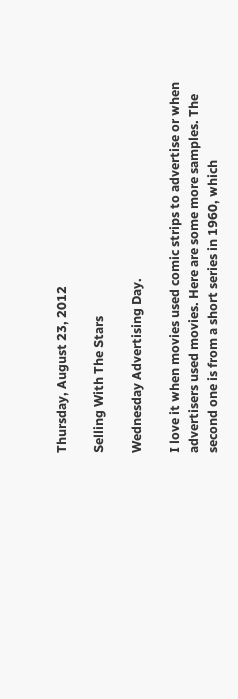Thursday, August 23, 2012

Selling With The Stars

Wednesday Advertising Day.

I love it when movies used comic strips to advertise or when advertisers used movies. Here are some more samples. The second one is from a short series in 1960, which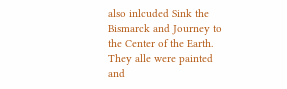also inlcuded Sink the Bismarck and Journey to the Center of the Earth. They alle were painted and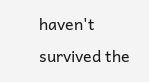haven't survived the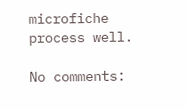microfiche process well.

No comments: